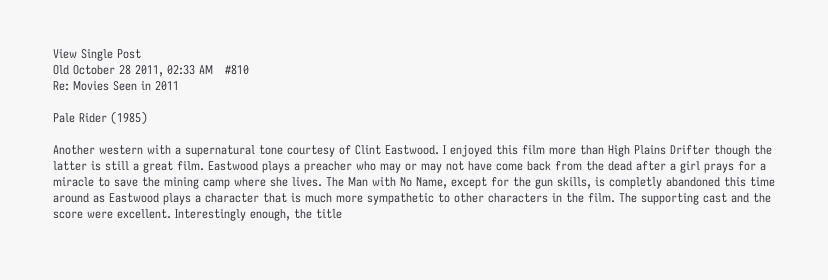View Single Post
Old October 28 2011, 02:33 AM   #810
Re: Movies Seen in 2011

Pale Rider (1985)

Another western with a supernatural tone courtesy of Clint Eastwood. I enjoyed this film more than High Plains Drifter though the latter is still a great film. Eastwood plays a preacher who may or may not have come back from the dead after a girl prays for a miracle to save the mining camp where she lives. The Man with No Name, except for the gun skills, is completly abandoned this time around as Eastwood plays a character that is much more sympathetic to other characters in the film. The supporting cast and the score were excellent. Interestingly enough, the title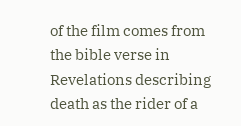of the film comes from the bible verse in Revelations describing death as the rider of a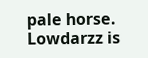pale horse.
Lowdarzz is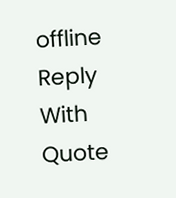offline   Reply With Quote